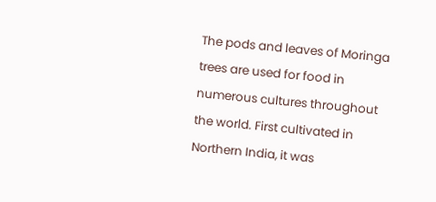The pods and leaves of Moringa trees are used for food in numerous cultures throughout the world. First cultivated in Northern India, it was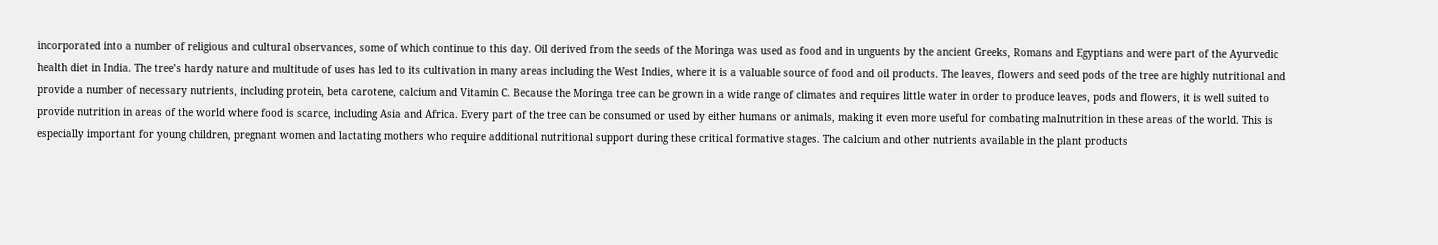incorporated into a number of religious and cultural observances, some of which continue to this day. Oil derived from the seeds of the Moringa was used as food and in unguents by the ancient Greeks, Romans and Egyptians and were part of the Ayurvedic health diet in India. The tree’s hardy nature and multitude of uses has led to its cultivation in many areas including the West Indies, where it is a valuable source of food and oil products. The leaves, flowers and seed pods of the tree are highly nutritional and provide a number of necessary nutrients, including protein, beta carotene, calcium and Vitamin C. Because the Moringa tree can be grown in a wide range of climates and requires little water in order to produce leaves, pods and flowers, it is well suited to provide nutrition in areas of the world where food is scarce, including Asia and Africa. Every part of the tree can be consumed or used by either humans or animals, making it even more useful for combating malnutrition in these areas of the world. This is especially important for young children, pregnant women and lactating mothers who require additional nutritional support during these critical formative stages. The calcium and other nutrients available in the plant products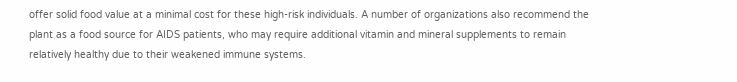offer solid food value at a minimal cost for these high-risk individuals. A number of organizations also recommend the plant as a food source for AIDS patients, who may require additional vitamin and mineral supplements to remain relatively healthy due to their weakened immune systems.